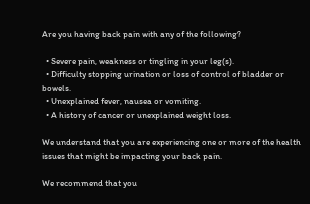Are you having back pain with any of the following?

  • Severe pain, weakness or tingling in your leg(s).
  • Difficulty stopping urination or loss of control of bladder or bowels.
  • Unexplained fever, nausea or vomiting.
  • A history of cancer or unexplained weight loss.

We understand that you are experiencing one or more of the health issues that might be impacting your back pain.

We recommend that you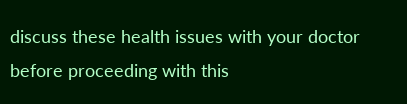discuss these health issues with your doctor before proceeding with this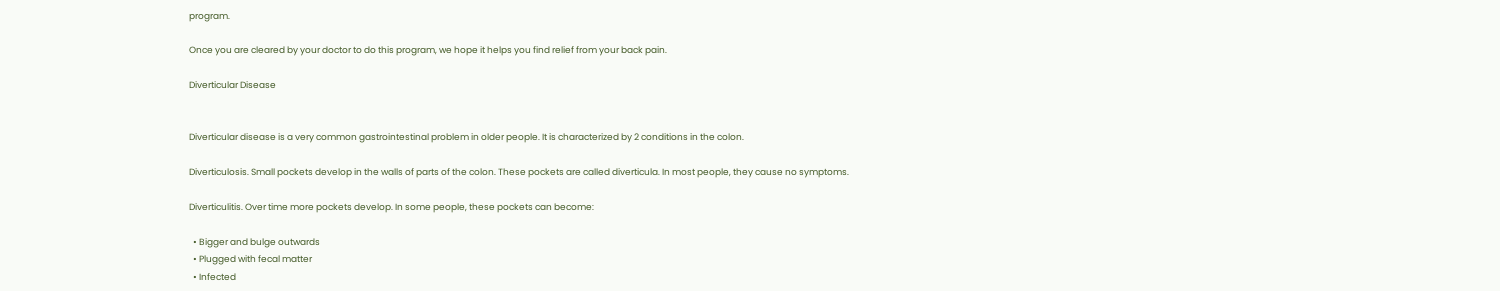program.

Once you are cleared by your doctor to do this program, we hope it helps you find relief from your back pain.

Diverticular Disease


Diverticular disease is a very common gastrointestinal problem in older people. It is characterized by 2 conditions in the colon.

Diverticulosis. Small pockets develop in the walls of parts of the colon. These pockets are called diverticula. In most people, they cause no symptoms.

Diverticulitis. Over time more pockets develop. In some people, these pockets can become:

  • Bigger and bulge outwards
  • Plugged with fecal matter
  • Infected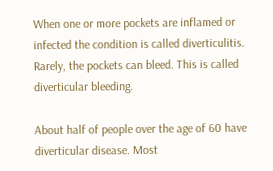When one or more pockets are inflamed or infected the condition is called diverticulitis. Rarely, the pockets can bleed. This is called diverticular bleeding.

About half of people over the age of 60 have diverticular disease. Most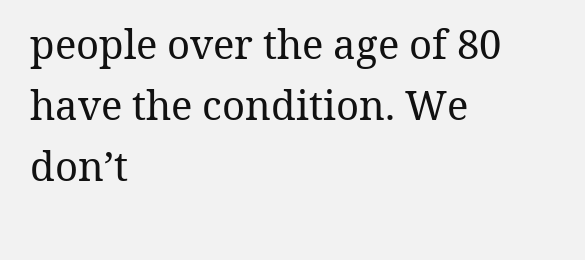people over the age of 80 have the condition. We don’t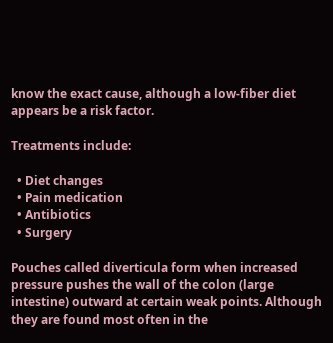know the exact cause, although a low-fiber diet appears be a risk factor.

Treatments include:

  • Diet changes
  • Pain medication
  • Antibiotics
  • Surgery

Pouches called diverticula form when increased pressure pushes the wall of the colon (large intestine) outward at certain weak points. Although they are found most often in the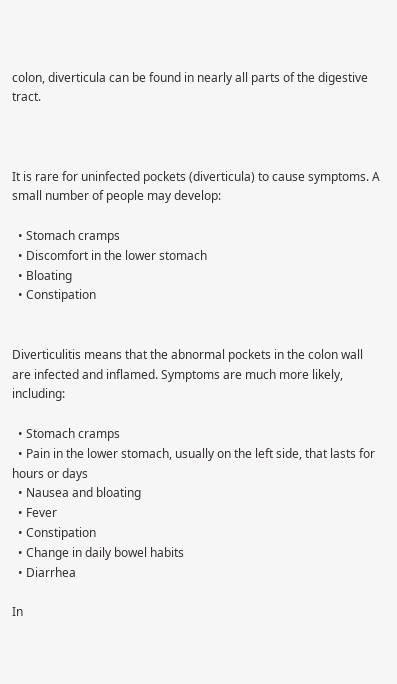colon, diverticula can be found in nearly all parts of the digestive tract.



It is rare for uninfected pockets (diverticula) to cause symptoms. A small number of people may develop:

  • Stomach cramps
  • Discomfort in the lower stomach
  • Bloating
  • Constipation


Diverticulitis means that the abnormal pockets in the colon wall are infected and inflamed. Symptoms are much more likely, including:

  • Stomach cramps
  • Pain in the lower stomach, usually on the left side, that lasts for hours or days
  • Nausea and bloating
  • Fever
  • Constipation
  • Change in daily bowel habits
  • Diarrhea

In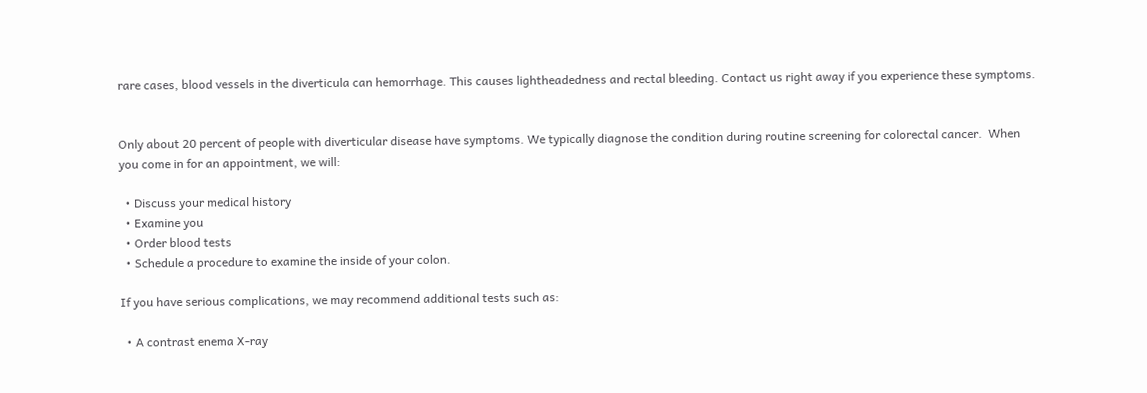rare cases, blood vessels in the diverticula can hemorrhage. This causes lightheadedness and rectal bleeding. Contact us right away if you experience these symptoms.


Only about 20 percent of people with diverticular disease have symptoms. We typically diagnose the condition during routine screening for colorectal cancer.  When you come in for an appointment, we will:

  • Discuss your medical history
  • Examine you
  • Order blood tests
  • Schedule a procedure to examine the inside of your colon.

If you have serious complications, we may recommend additional tests such as:

  • A contrast enema X-ray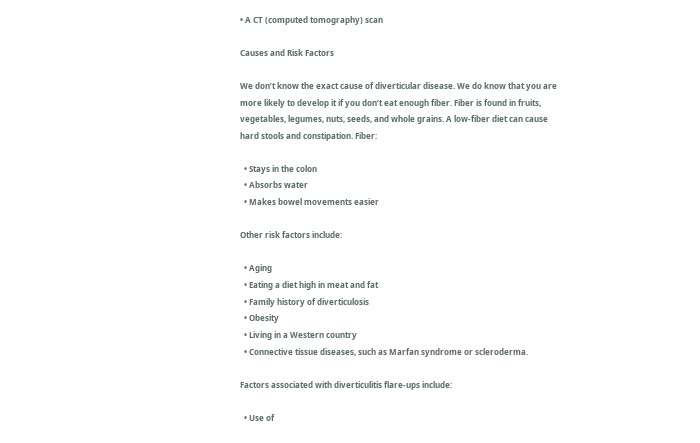• A CT (computed tomography) scan

Causes and Risk Factors

We don’t know the exact cause of diverticular disease. We do know that you are more likely to develop it if you don’t eat enough fiber. Fiber is found in fruits, vegetables, legumes, nuts, seeds, and whole grains. A low-fiber diet can cause hard stools and constipation. Fiber:

  • Stays in the colon
  • Absorbs water
  • Makes bowel movements easier

Other risk factors include:

  • Aging
  • Eating a diet high in meat and fat
  • Family history of diverticulosis
  • Obesity
  • Living in a Western country
  • Connective tissue diseases, such as Marfan syndrome or scleroderma.

Factors associated with diverticulitis flare-ups include:

  • Use of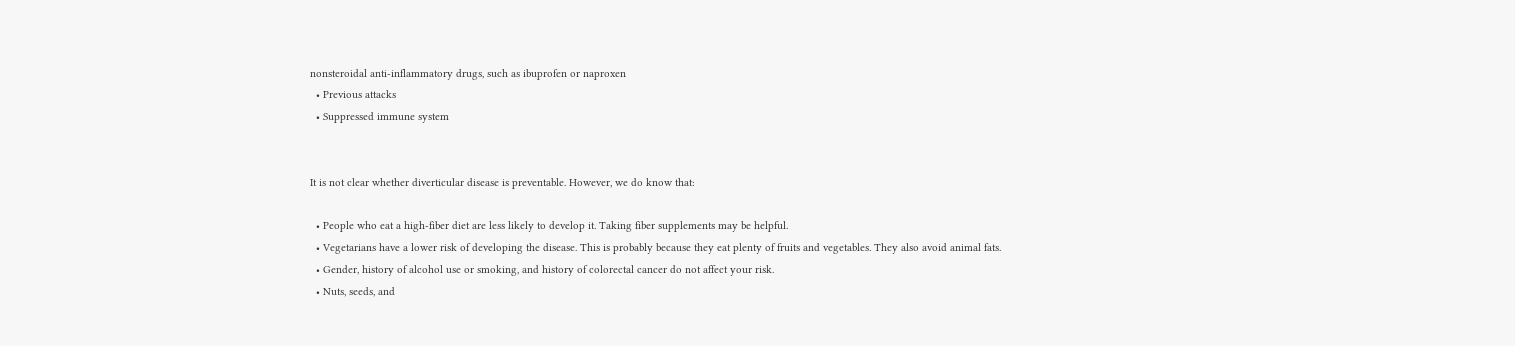nonsteroidal anti-inflammatory drugs, such as ibuprofen or naproxen
  • Previous attacks
  • Suppressed immune system


It is not clear whether diverticular disease is preventable. However, we do know that:

  • People who eat a high-fiber diet are less likely to develop it. Taking fiber supplements may be helpful.
  • Vegetarians have a lower risk of developing the disease. This is probably because they eat plenty of fruits and vegetables. They also avoid animal fats.
  • Gender, history of alcohol use or smoking, and history of colorectal cancer do not affect your risk.
  • Nuts, seeds, and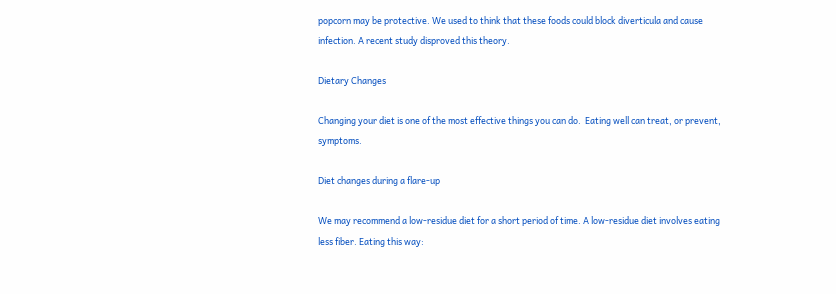popcorn may be protective. We used to think that these foods could block diverticula and cause infection. A recent study disproved this theory.

Dietary Changes

Changing your diet is one of the most effective things you can do.  Eating well can treat, or prevent, symptoms.

Diet changes during a flare-up

We may recommend a low-residue diet for a short period of time. A low-residue diet involves eating less fiber. Eating this way: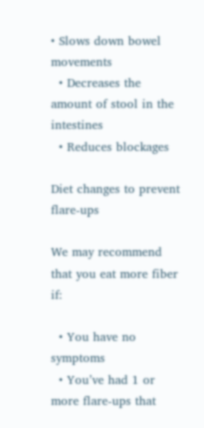• Slows down bowel movements
  • Decreases the amount of stool in the intestines
  • Reduces blockages

Diet changes to prevent flare-ups

We may recommend that you eat more fiber if:

  • You have no symptoms
  • You’ve had 1 or more flare-ups that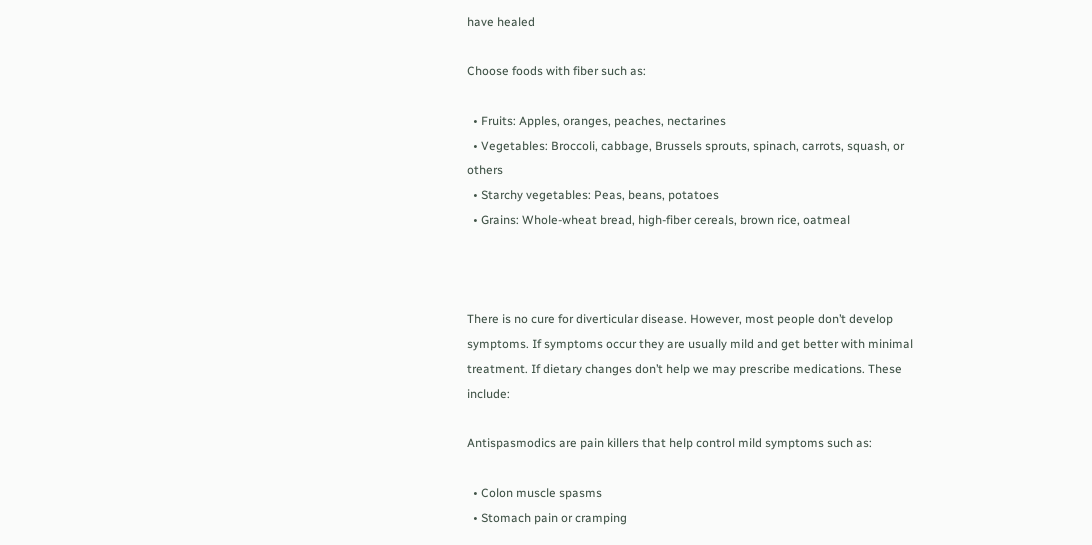have healed

Choose foods with fiber such as:

  • Fruits: Apples, oranges, peaches, nectarines
  • Vegetables: Broccoli, cabbage, Brussels sprouts, spinach, carrots, squash, or others
  • Starchy vegetables: Peas, beans, potatoes
  • Grains: Whole-wheat bread, high-fiber cereals, brown rice, oatmeal



There is no cure for diverticular disease. However, most people don’t develop symptoms. If symptoms occur they are usually mild and get better with minimal treatment. If dietary changes don’t help we may prescribe medications. These include:

Antispasmodics are pain killers that help control mild symptoms such as:

  • Colon muscle spasms
  • Stomach pain or cramping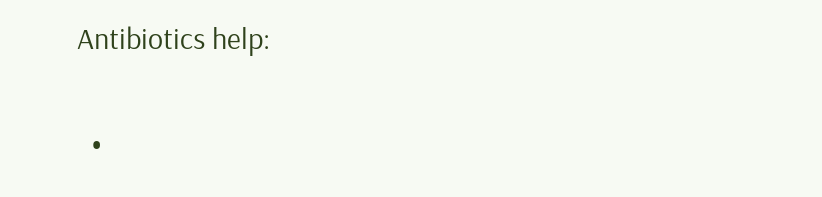Antibiotics help:

  •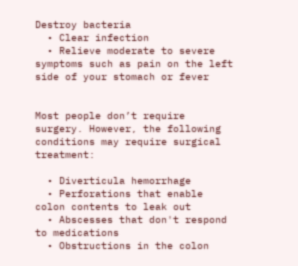Destroy bacteria
  • Clear infection
  • Relieve moderate to severe symptoms such as pain on the left side of your stomach or fever


Most people don’t require surgery. However, the following conditions may require surgical treatment:

  • Diverticula hemorrhage
  • Perforations that enable colon contents to leak out
  • Abscesses that don't respond to medications
  • Obstructions in the colon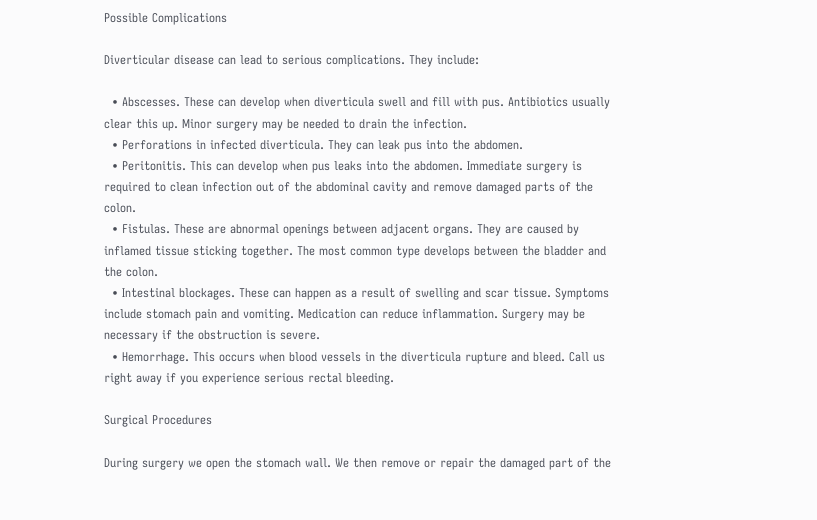Possible Complications

Diverticular disease can lead to serious complications. They include:

  • Abscesses. These can develop when diverticula swell and fill with pus. Antibiotics usually clear this up. Minor surgery may be needed to drain the infection.
  • Perforations in infected diverticula. They can leak pus into the abdomen.
  • Peritonitis. This can develop when pus leaks into the abdomen. Immediate surgery is required to clean infection out of the abdominal cavity and remove damaged parts of the colon.
  • Fistulas. These are abnormal openings between adjacent organs. They are caused by inflamed tissue sticking together. The most common type develops between the bladder and the colon.
  • Intestinal blockages. These can happen as a result of swelling and scar tissue. Symptoms include stomach pain and vomiting. Medication can reduce inflammation. Surgery may be necessary if the obstruction is severe.
  • Hemorrhage. This occurs when blood vessels in the diverticula rupture and bleed. Call us right away if you experience serious rectal bleeding.

Surgical Procedures

During surgery we open the stomach wall. We then remove or repair the damaged part of the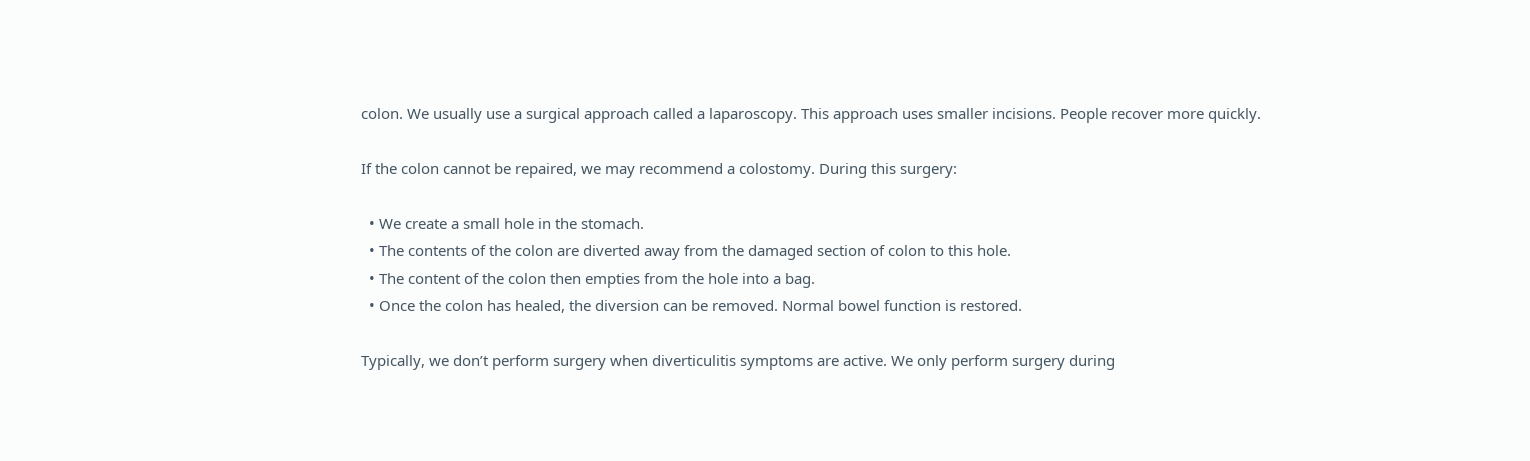colon. We usually use a surgical approach called a laparoscopy. This approach uses smaller incisions. People recover more quickly.

If the colon cannot be repaired, we may recommend a colostomy. During this surgery:

  • We create a small hole in the stomach.
  • The contents of the colon are diverted away from the damaged section of colon to this hole.
  • The content of the colon then empties from the hole into a bag.
  • Once the colon has healed, the diversion can be removed. Normal bowel function is restored.

Typically, we don’t perform surgery when diverticulitis symptoms are active. We only perform surgery during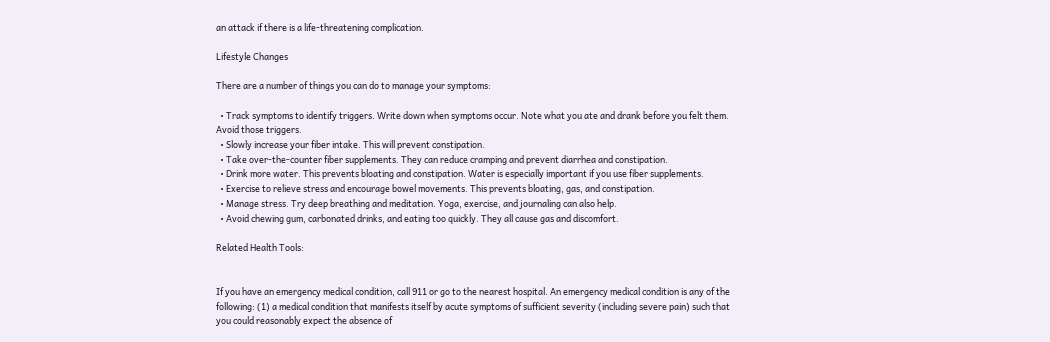an attack if there is a life-threatening complication.

Lifestyle Changes

There are a number of things you can do to manage your symptoms:

  • Track symptoms to identify triggers. Write down when symptoms occur. Note what you ate and drank before you felt them. Avoid those triggers.
  • Slowly increase your fiber intake. This will prevent constipation.
  • Take over-the-counter fiber supplements. They can reduce cramping and prevent diarrhea and constipation.
  • Drink more water. This prevents bloating and constipation. Water is especially important if you use fiber supplements.
  • Exercise to relieve stress and encourage bowel movements. This prevents bloating, gas, and constipation.
  • Manage stress. Try deep breathing and meditation. Yoga, exercise, and journaling can also help.
  • Avoid chewing gum, carbonated drinks, and eating too quickly. They all cause gas and discomfort.

Related Health Tools:


If you have an emergency medical condition, call 911 or go to the nearest hospital. An emergency medical condition is any of the following: (1) a medical condition that manifests itself by acute symptoms of sufficient severity (including severe pain) such that you could reasonably expect the absence of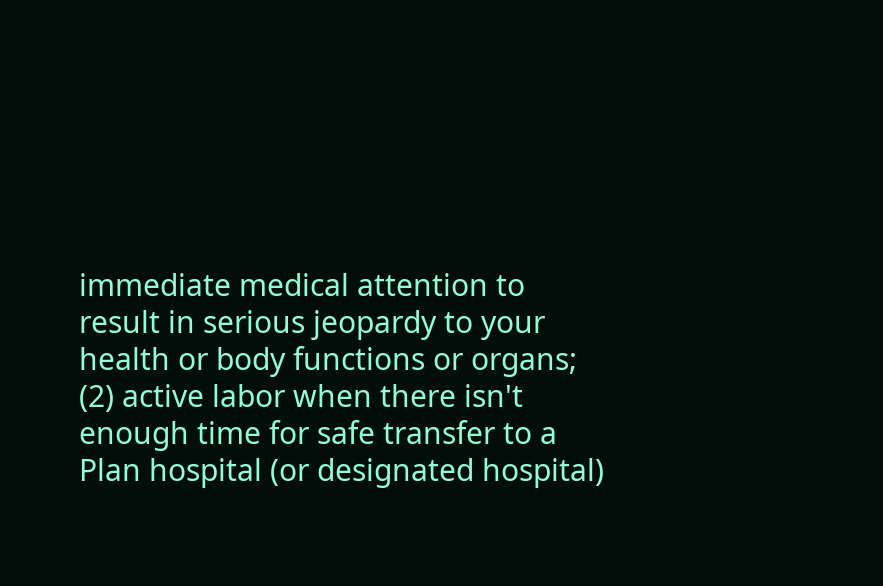immediate medical attention to result in serious jeopardy to your health or body functions or organs; (2) active labor when there isn't enough time for safe transfer to a Plan hospital (or designated hospital)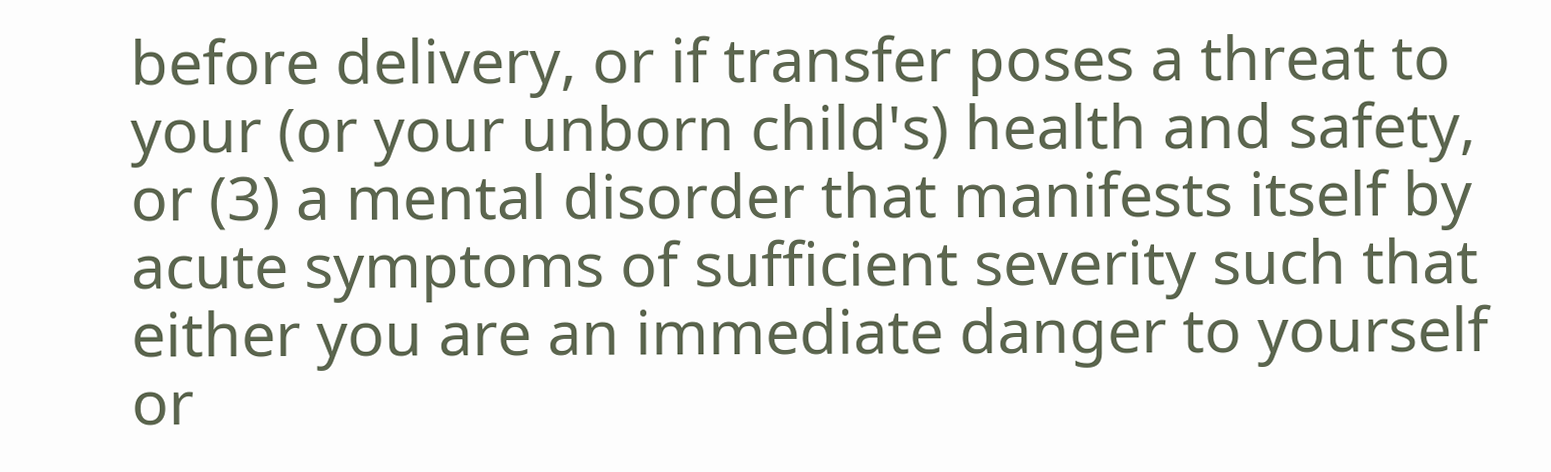before delivery, or if transfer poses a threat to your (or your unborn child's) health and safety, or (3) a mental disorder that manifests itself by acute symptoms of sufficient severity such that either you are an immediate danger to yourself or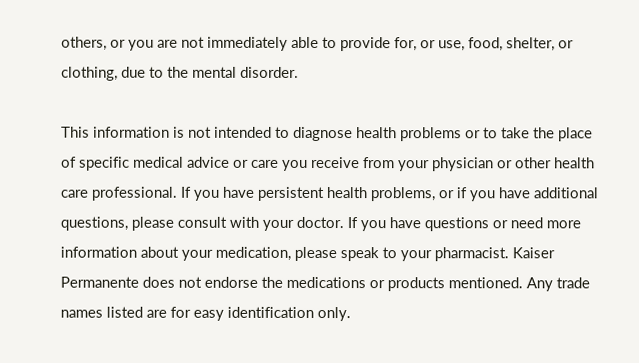others, or you are not immediately able to provide for, or use, food, shelter, or clothing, due to the mental disorder.

This information is not intended to diagnose health problems or to take the place of specific medical advice or care you receive from your physician or other health care professional. If you have persistent health problems, or if you have additional questions, please consult with your doctor. If you have questions or need more information about your medication, please speak to your pharmacist. Kaiser Permanente does not endorse the medications or products mentioned. Any trade names listed are for easy identification only.